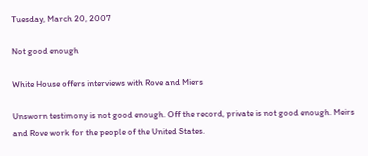Tuesday, March 20, 2007

Not good enough

White House offers interviews with Rove and Miers

Unsworn testimony is not good enough. Off the record, private is not good enough. Meirs and Rove work for the people of the United States.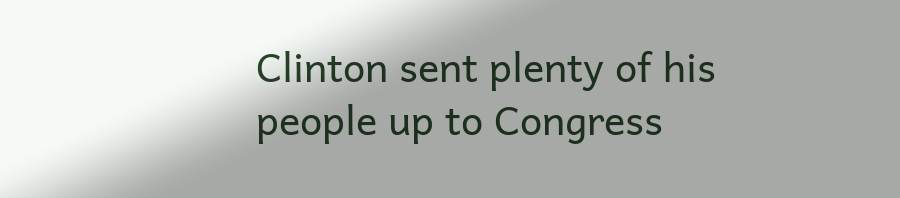Clinton sent plenty of his people up to Congress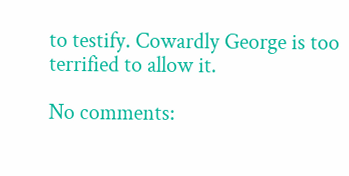to testify. Cowardly George is too terrified to allow it.

No comments: